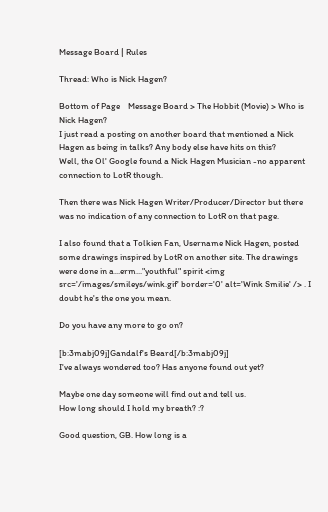Message Board | Rules

Thread: Who is Nick Hagen?

Bottom of Page    Message Board > The Hobbit (Movie) > Who is Nick Hagen?
I just read a posting on another board that mentioned a Nick Hagen as being in talks? Any body else have hits on this?
Well, the Ol' Google found a Nick Hagen Musician -no apparent connection to LotR though.

Then there was Nick Hagen Writer/Producer/Director but there was no indication of any connection to LotR on that page.

I also found that a Tolkien Fan, Username Nick Hagen, posted some drawings inspired by LotR on another site. The drawings were done in a...erm..."youthful" spirit <img src='/images/smileys/wink.gif' border='0' alt='Wink Smilie' /> . I doubt he's the one you mean.

Do you have any more to go on?

[b:3mabj09j]Gandalf's Beard[/b:3mabj09j]
I've always wondered too? Has anyone found out yet?

Maybe one day someone will find out and tell us.
How long should I hold my breath? :?

Good question, GB. How long is a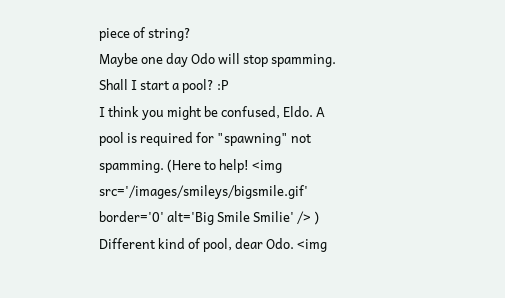piece of string?
Maybe one day Odo will stop spamming. Shall I start a pool? :P
I think you might be confused, Eldo. A pool is required for "spawning" not spamming. (Here to help! <img src='/images/smileys/bigsmile.gif' border='0' alt='Big Smile Smilie' /> )
Different kind of pool, dear Odo. <img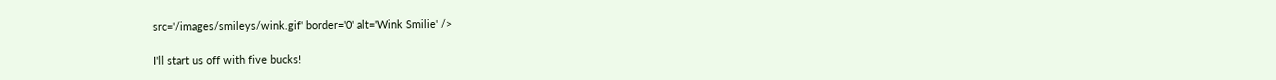src='/images/smileys/wink.gif' border='0' alt='Wink Smilie' />

I'll start us off with five bucks!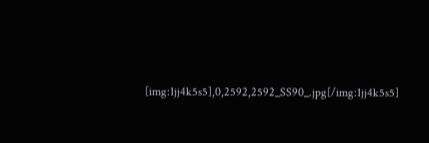[img:1jj4k5s5],0,2592,2592_SS90_.jpg[/img:1jj4k5s5]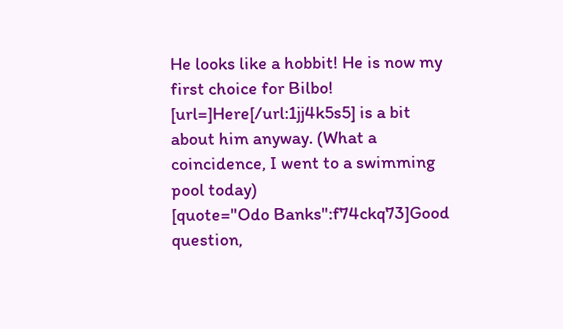He looks like a hobbit! He is now my first choice for Bilbo! [url=]Here[/url:1jj4k5s5] is a bit about him anyway. (What a coincidence, I went to a swimming pool today)
[quote="Odo Banks":f74ckq73]Good question,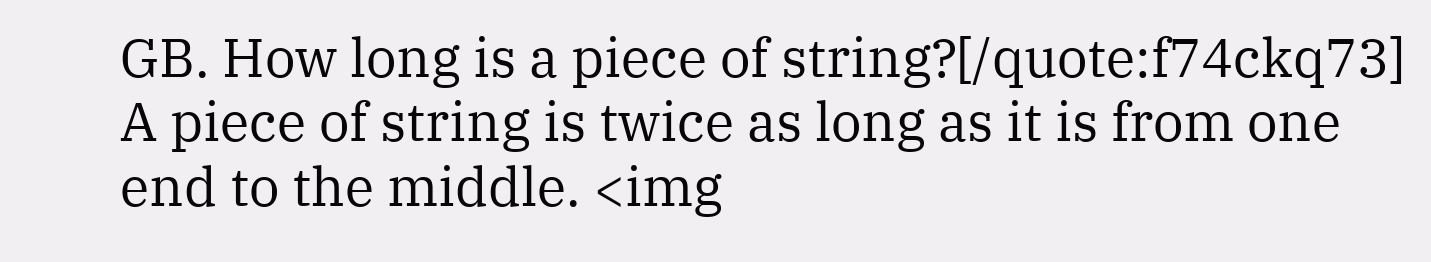GB. How long is a piece of string?[/quote:f74ckq73] A piece of string is twice as long as it is from one end to the middle. <img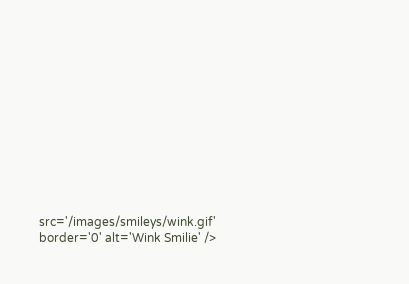src='/images/smileys/wink.gif' border='0' alt='Wink Smilie' />